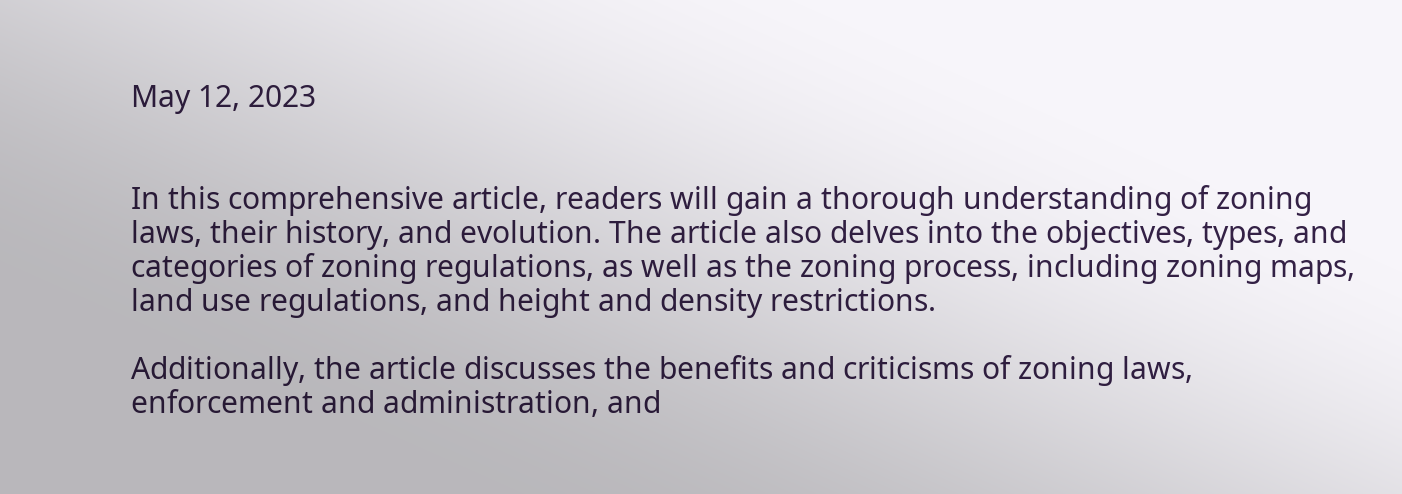May 12, 2023


In this comprehensive article, readers will gain a thorough understanding of zoning laws, their history, and evolution. The article also delves into the objectives, types, and categories of zoning regulations, as well as the zoning process, including zoning maps, land use regulations, and height and density restrictions.

Additionally, the article discusses the benefits and criticisms of zoning laws, enforcement and administration, and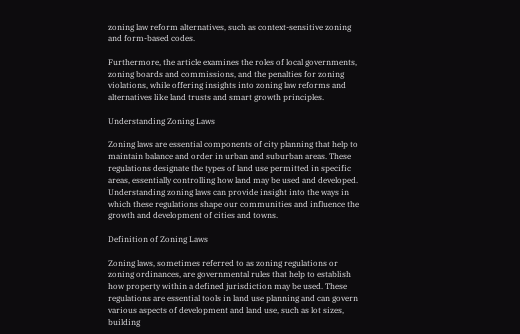zoning law reform alternatives, such as context-sensitive zoning and form-based codes.

Furthermore, the article examines the roles of local governments, zoning boards and commissions, and the penalties for zoning violations, while offering insights into zoning law reforms and alternatives like land trusts and smart growth principles.

Understanding Zoning Laws

Zoning laws are essential components of city planning that help to maintain balance and order in urban and suburban areas. These regulations designate the types of land use permitted in specific areas, essentially controlling how land may be used and developed. Understanding zoning laws can provide insight into the ways in which these regulations shape our communities and influence the growth and development of cities and towns.

Definition of Zoning Laws

Zoning laws, sometimes referred to as zoning regulations or zoning ordinances, are governmental rules that help to establish how property within a defined jurisdiction may be used. These regulations are essential tools in land use planning and can govern various aspects of development and land use, such as lot sizes, building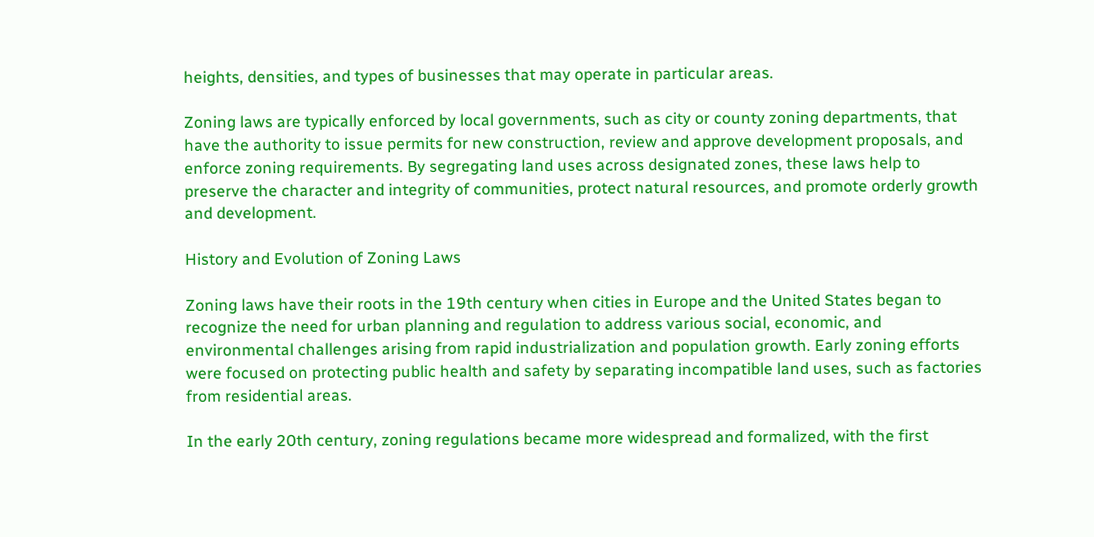heights, densities, and types of businesses that may operate in particular areas.

Zoning laws are typically enforced by local governments, such as city or county zoning departments, that have the authority to issue permits for new construction, review and approve development proposals, and enforce zoning requirements. By segregating land uses across designated zones, these laws help to preserve the character and integrity of communities, protect natural resources, and promote orderly growth and development.

History and Evolution of Zoning Laws

Zoning laws have their roots in the 19th century when cities in Europe and the United States began to recognize the need for urban planning and regulation to address various social, economic, and environmental challenges arising from rapid industrialization and population growth. Early zoning efforts were focused on protecting public health and safety by separating incompatible land uses, such as factories from residential areas.

In the early 20th century, zoning regulations became more widespread and formalized, with the first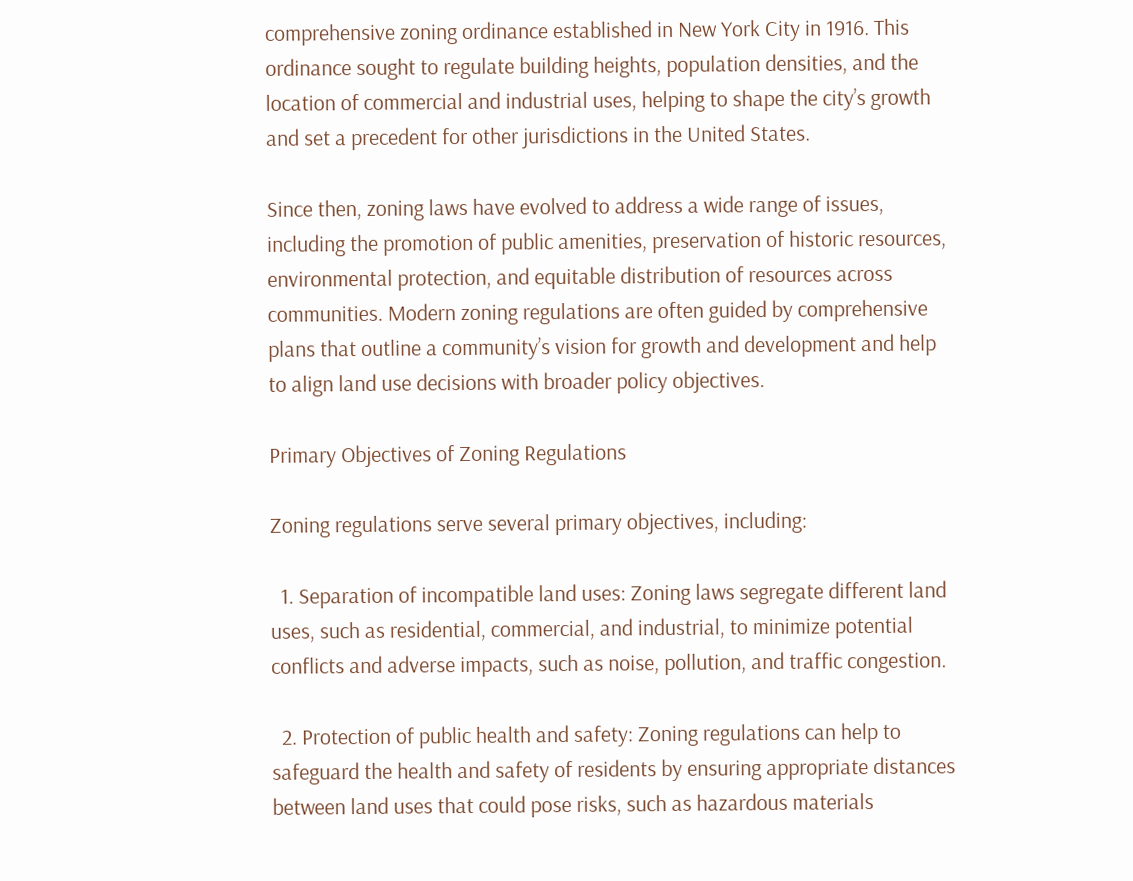comprehensive zoning ordinance established in New York City in 1916. This ordinance sought to regulate building heights, population densities, and the location of commercial and industrial uses, helping to shape the city’s growth and set a precedent for other jurisdictions in the United States.

Since then, zoning laws have evolved to address a wide range of issues, including the promotion of public amenities, preservation of historic resources, environmental protection, and equitable distribution of resources across communities. Modern zoning regulations are often guided by comprehensive plans that outline a community’s vision for growth and development and help to align land use decisions with broader policy objectives.

Primary Objectives of Zoning Regulations

Zoning regulations serve several primary objectives, including:

  1. Separation of incompatible land uses: Zoning laws segregate different land uses, such as residential, commercial, and industrial, to minimize potential conflicts and adverse impacts, such as noise, pollution, and traffic congestion.

  2. Protection of public health and safety: Zoning regulations can help to safeguard the health and safety of residents by ensuring appropriate distances between land uses that could pose risks, such as hazardous materials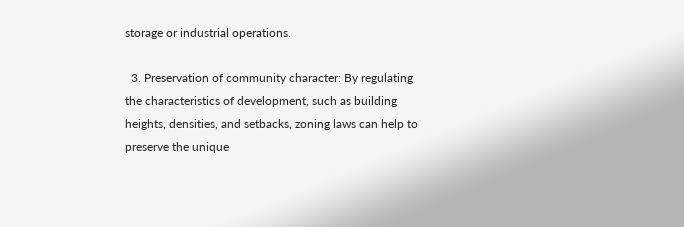storage or industrial operations.

  3. Preservation of community character: By regulating the characteristics of development, such as building heights, densities, and setbacks, zoning laws can help to preserve the unique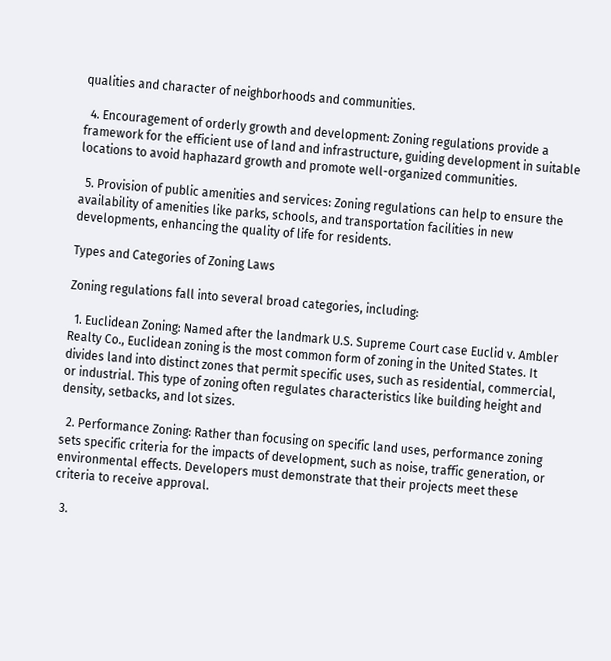qualities and character of neighborhoods and communities.

  4. Encouragement of orderly growth and development: Zoning regulations provide a framework for the efficient use of land and infrastructure, guiding development in suitable locations to avoid haphazard growth and promote well-organized communities.

  5. Provision of public amenities and services: Zoning regulations can help to ensure the availability of amenities like parks, schools, and transportation facilities in new developments, enhancing the quality of life for residents.

Types and Categories of Zoning Laws

Zoning regulations fall into several broad categories, including:

  1. Euclidean Zoning: Named after the landmark U.S. Supreme Court case Euclid v. Ambler Realty Co., Euclidean zoning is the most common form of zoning in the United States. It divides land into distinct zones that permit specific uses, such as residential, commercial, or industrial. This type of zoning often regulates characteristics like building height and density, setbacks, and lot sizes.

  2. Performance Zoning: Rather than focusing on specific land uses, performance zoning sets specific criteria for the impacts of development, such as noise, traffic generation, or environmental effects. Developers must demonstrate that their projects meet these criteria to receive approval.

  3.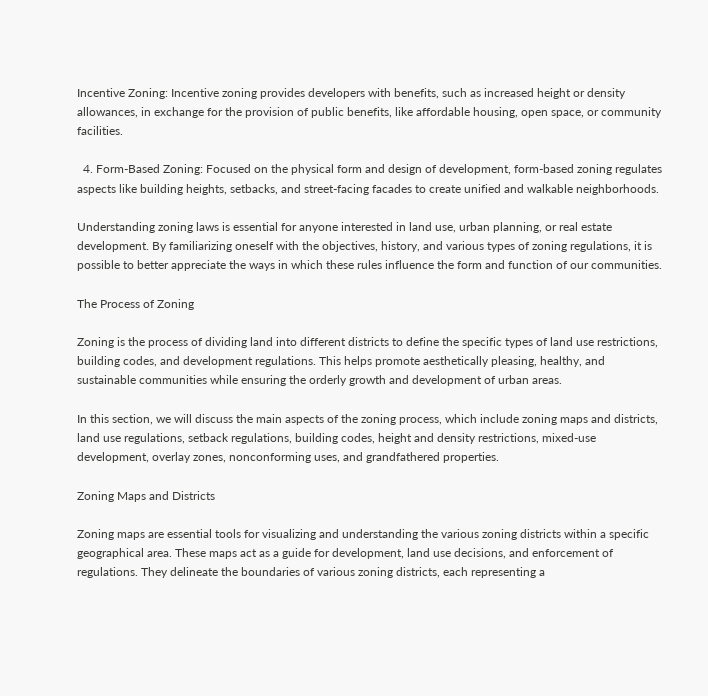Incentive Zoning: Incentive zoning provides developers with benefits, such as increased height or density allowances, in exchange for the provision of public benefits, like affordable housing, open space, or community facilities.

  4. Form-Based Zoning: Focused on the physical form and design of development, form-based zoning regulates aspects like building heights, setbacks, and street-facing facades to create unified and walkable neighborhoods.

Understanding zoning laws is essential for anyone interested in land use, urban planning, or real estate development. By familiarizing oneself with the objectives, history, and various types of zoning regulations, it is possible to better appreciate the ways in which these rules influence the form and function of our communities.

The Process of Zoning

Zoning is the process of dividing land into different districts to define the specific types of land use restrictions, building codes, and development regulations. This helps promote aesthetically pleasing, healthy, and sustainable communities while ensuring the orderly growth and development of urban areas.

In this section, we will discuss the main aspects of the zoning process, which include zoning maps and districts, land use regulations, setback regulations, building codes, height and density restrictions, mixed-use development, overlay zones, nonconforming uses, and grandfathered properties.

Zoning Maps and Districts

Zoning maps are essential tools for visualizing and understanding the various zoning districts within a specific geographical area. These maps act as a guide for development, land use decisions, and enforcement of regulations. They delineate the boundaries of various zoning districts, each representing a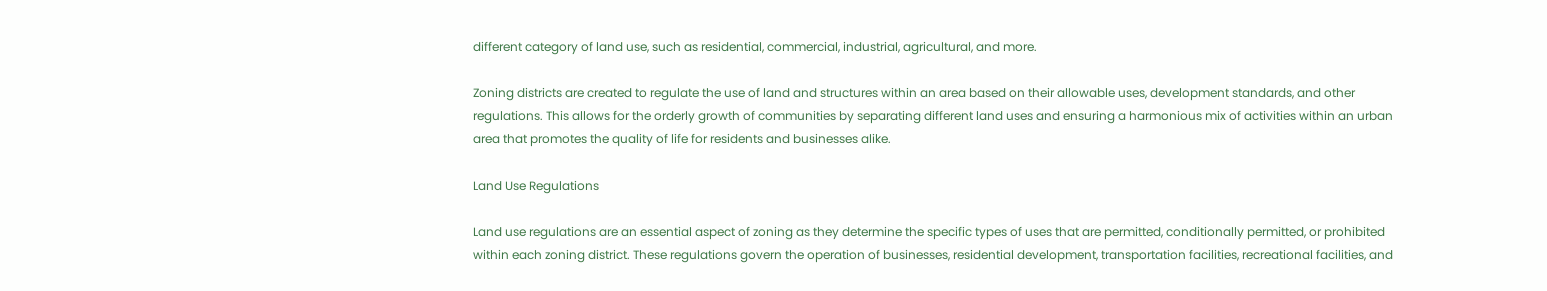different category of land use, such as residential, commercial, industrial, agricultural, and more.

Zoning districts are created to regulate the use of land and structures within an area based on their allowable uses, development standards, and other regulations. This allows for the orderly growth of communities by separating different land uses and ensuring a harmonious mix of activities within an urban area that promotes the quality of life for residents and businesses alike.

Land Use Regulations

Land use regulations are an essential aspect of zoning as they determine the specific types of uses that are permitted, conditionally permitted, or prohibited within each zoning district. These regulations govern the operation of businesses, residential development, transportation facilities, recreational facilities, and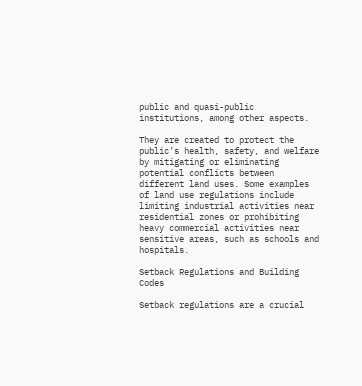public and quasi-public institutions, among other aspects.

They are created to protect the public’s health, safety, and welfare by mitigating or eliminating potential conflicts between different land uses. Some examples of land use regulations include limiting industrial activities near residential zones or prohibiting heavy commercial activities near sensitive areas, such as schools and hospitals.

Setback Regulations and Building Codes

Setback regulations are a crucial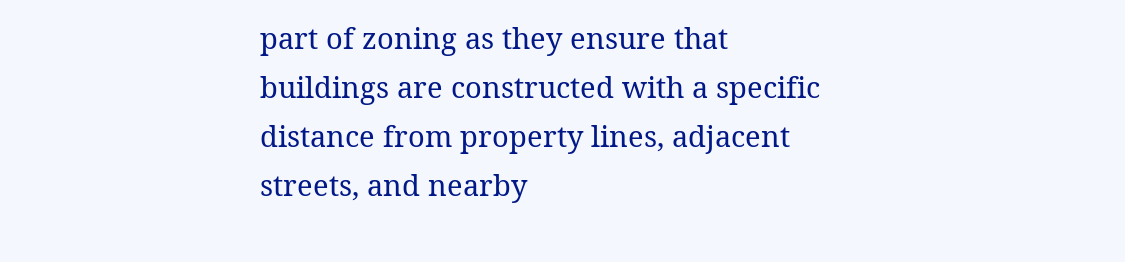part of zoning as they ensure that buildings are constructed with a specific distance from property lines, adjacent streets, and nearby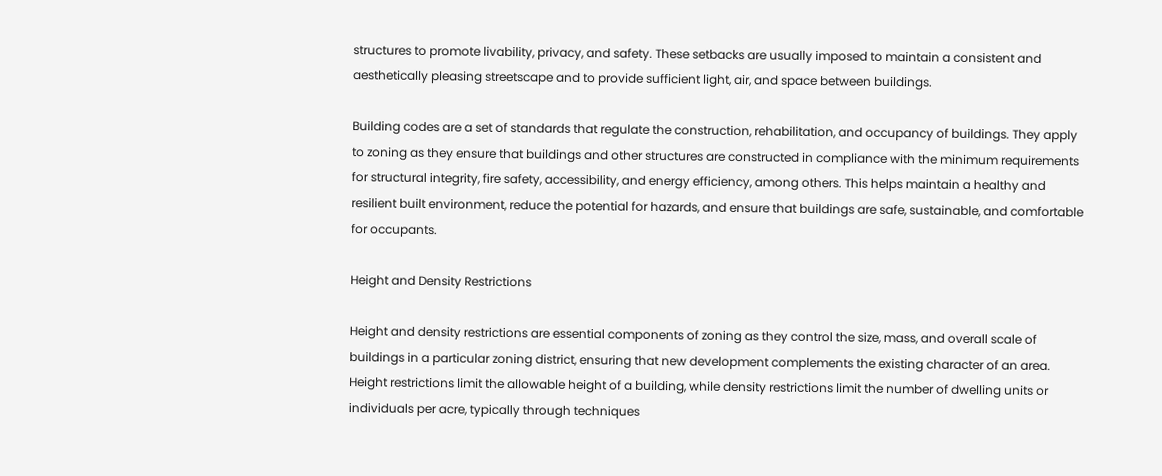structures to promote livability, privacy, and safety. These setbacks are usually imposed to maintain a consistent and aesthetically pleasing streetscape and to provide sufficient light, air, and space between buildings.

Building codes are a set of standards that regulate the construction, rehabilitation, and occupancy of buildings. They apply to zoning as they ensure that buildings and other structures are constructed in compliance with the minimum requirements for structural integrity, fire safety, accessibility, and energy efficiency, among others. This helps maintain a healthy and resilient built environment, reduce the potential for hazards, and ensure that buildings are safe, sustainable, and comfortable for occupants.

Height and Density Restrictions

Height and density restrictions are essential components of zoning as they control the size, mass, and overall scale of buildings in a particular zoning district, ensuring that new development complements the existing character of an area. Height restrictions limit the allowable height of a building, while density restrictions limit the number of dwelling units or individuals per acre, typically through techniques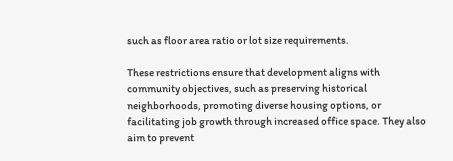such as floor area ratio or lot size requirements.

These restrictions ensure that development aligns with community objectives, such as preserving historical neighborhoods, promoting diverse housing options, or facilitating job growth through increased office space. They also aim to prevent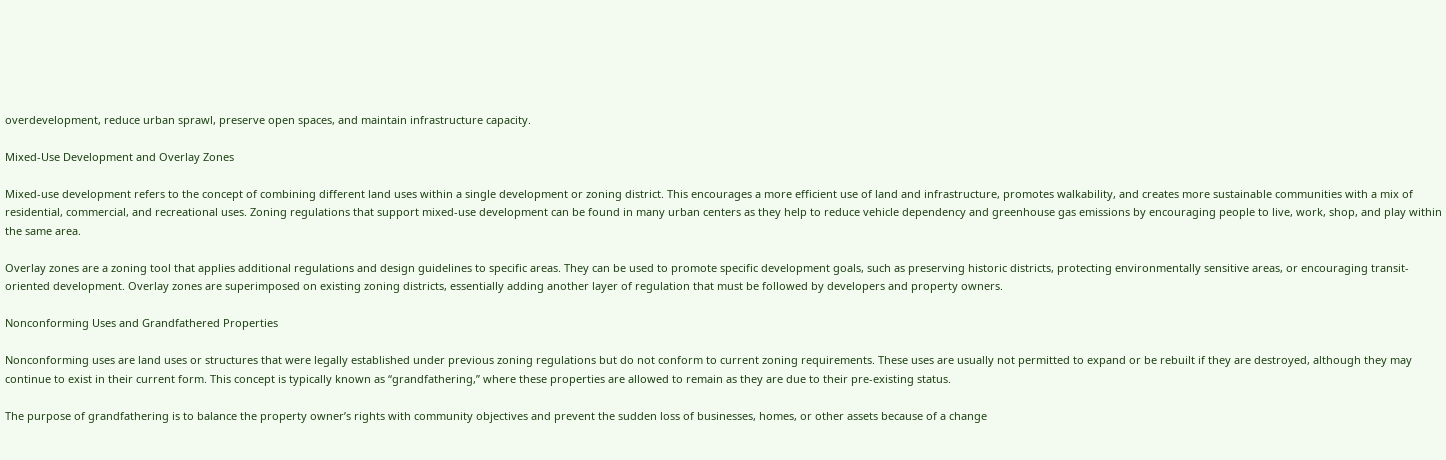overdevelopment, reduce urban sprawl, preserve open spaces, and maintain infrastructure capacity.

Mixed-Use Development and Overlay Zones

Mixed-use development refers to the concept of combining different land uses within a single development or zoning district. This encourages a more efficient use of land and infrastructure, promotes walkability, and creates more sustainable communities with a mix of residential, commercial, and recreational uses. Zoning regulations that support mixed-use development can be found in many urban centers as they help to reduce vehicle dependency and greenhouse gas emissions by encouraging people to live, work, shop, and play within the same area.

Overlay zones are a zoning tool that applies additional regulations and design guidelines to specific areas. They can be used to promote specific development goals, such as preserving historic districts, protecting environmentally sensitive areas, or encouraging transit-oriented development. Overlay zones are superimposed on existing zoning districts, essentially adding another layer of regulation that must be followed by developers and property owners.

Nonconforming Uses and Grandfathered Properties

Nonconforming uses are land uses or structures that were legally established under previous zoning regulations but do not conform to current zoning requirements. These uses are usually not permitted to expand or be rebuilt if they are destroyed, although they may continue to exist in their current form. This concept is typically known as “grandfathering,” where these properties are allowed to remain as they are due to their pre-existing status.

The purpose of grandfathering is to balance the property owner’s rights with community objectives and prevent the sudden loss of businesses, homes, or other assets because of a change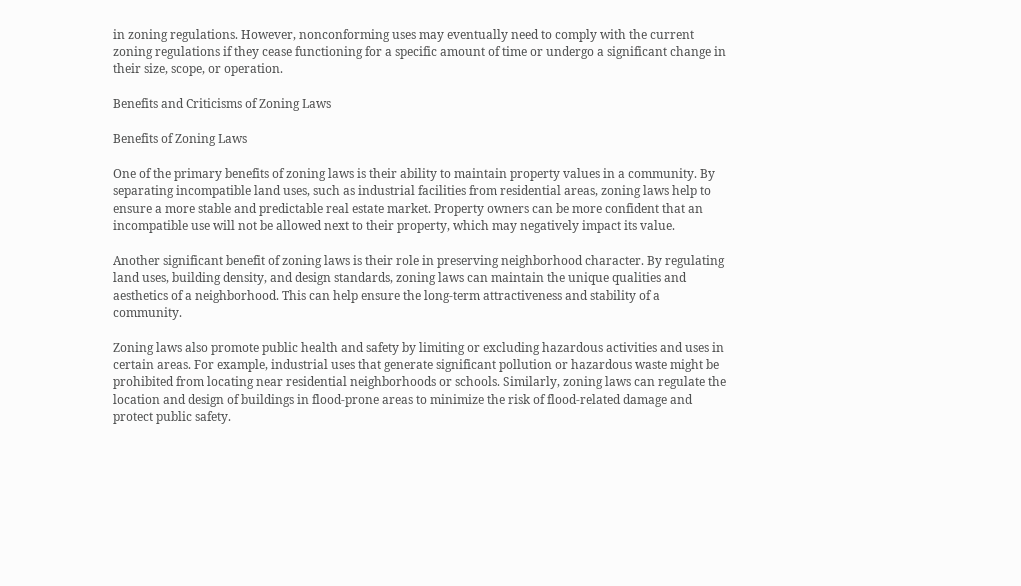in zoning regulations. However, nonconforming uses may eventually need to comply with the current zoning regulations if they cease functioning for a specific amount of time or undergo a significant change in their size, scope, or operation.

Benefits and Criticisms of Zoning Laws

Benefits of Zoning Laws

One of the primary benefits of zoning laws is their ability to maintain property values in a community. By separating incompatible land uses, such as industrial facilities from residential areas, zoning laws help to ensure a more stable and predictable real estate market. Property owners can be more confident that an incompatible use will not be allowed next to their property, which may negatively impact its value.

Another significant benefit of zoning laws is their role in preserving neighborhood character. By regulating land uses, building density, and design standards, zoning laws can maintain the unique qualities and aesthetics of a neighborhood. This can help ensure the long-term attractiveness and stability of a community.

Zoning laws also promote public health and safety by limiting or excluding hazardous activities and uses in certain areas. For example, industrial uses that generate significant pollution or hazardous waste might be prohibited from locating near residential neighborhoods or schools. Similarly, zoning laws can regulate the location and design of buildings in flood-prone areas to minimize the risk of flood-related damage and protect public safety.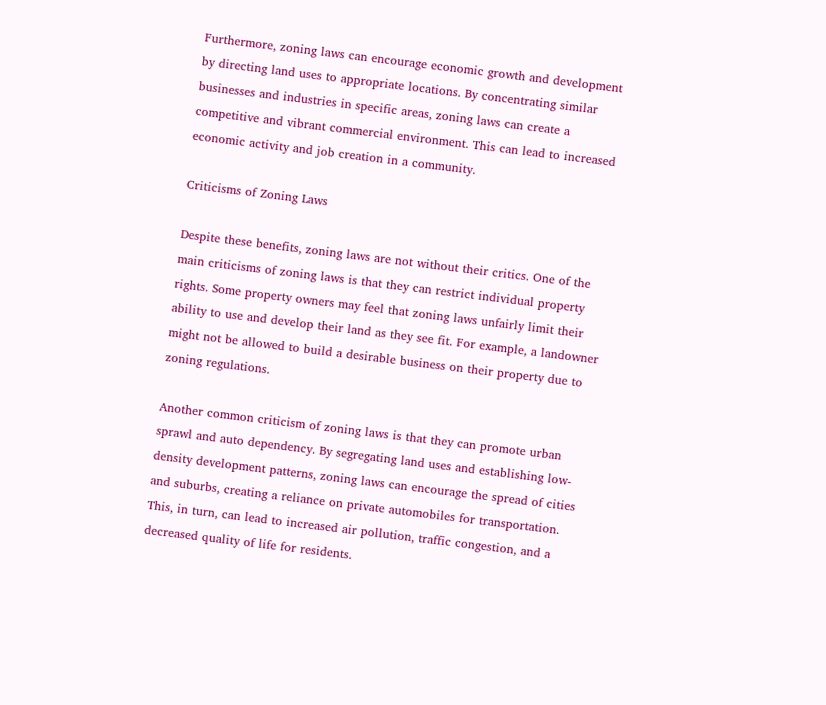Furthermore, zoning laws can encourage economic growth and development by directing land uses to appropriate locations. By concentrating similar businesses and industries in specific areas, zoning laws can create a competitive and vibrant commercial environment. This can lead to increased economic activity and job creation in a community.

Criticisms of Zoning Laws

Despite these benefits, zoning laws are not without their critics. One of the main criticisms of zoning laws is that they can restrict individual property rights. Some property owners may feel that zoning laws unfairly limit their ability to use and develop their land as they see fit. For example, a landowner might not be allowed to build a desirable business on their property due to zoning regulations.

Another common criticism of zoning laws is that they can promote urban sprawl and auto dependency. By segregating land uses and establishing low-density development patterns, zoning laws can encourage the spread of cities and suburbs, creating a reliance on private automobiles for transportation. This, in turn, can lead to increased air pollution, traffic congestion, and a decreased quality of life for residents.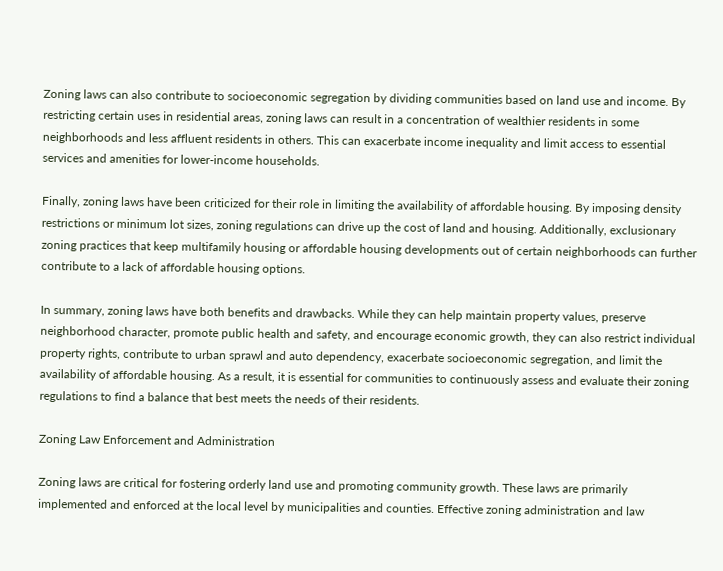Zoning laws can also contribute to socioeconomic segregation by dividing communities based on land use and income. By restricting certain uses in residential areas, zoning laws can result in a concentration of wealthier residents in some neighborhoods and less affluent residents in others. This can exacerbate income inequality and limit access to essential services and amenities for lower-income households.

Finally, zoning laws have been criticized for their role in limiting the availability of affordable housing. By imposing density restrictions or minimum lot sizes, zoning regulations can drive up the cost of land and housing. Additionally, exclusionary zoning practices that keep multifamily housing or affordable housing developments out of certain neighborhoods can further contribute to a lack of affordable housing options.

In summary, zoning laws have both benefits and drawbacks. While they can help maintain property values, preserve neighborhood character, promote public health and safety, and encourage economic growth, they can also restrict individual property rights, contribute to urban sprawl and auto dependency, exacerbate socioeconomic segregation, and limit the availability of affordable housing. As a result, it is essential for communities to continuously assess and evaluate their zoning regulations to find a balance that best meets the needs of their residents.

Zoning Law Enforcement and Administration

Zoning laws are critical for fostering orderly land use and promoting community growth. These laws are primarily implemented and enforced at the local level by municipalities and counties. Effective zoning administration and law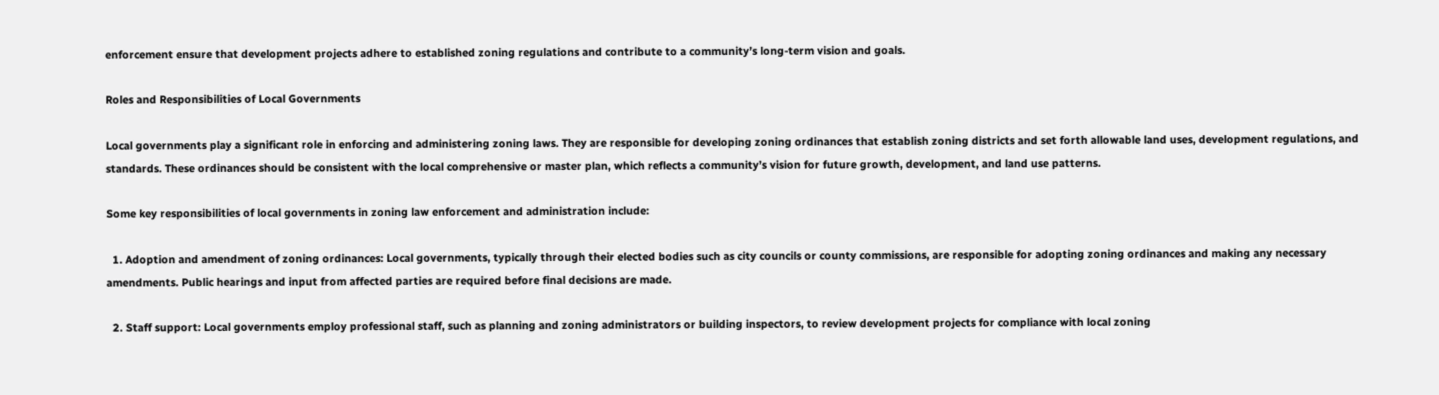enforcement ensure that development projects adhere to established zoning regulations and contribute to a community’s long-term vision and goals.

Roles and Responsibilities of Local Governments

Local governments play a significant role in enforcing and administering zoning laws. They are responsible for developing zoning ordinances that establish zoning districts and set forth allowable land uses, development regulations, and standards. These ordinances should be consistent with the local comprehensive or master plan, which reflects a community’s vision for future growth, development, and land use patterns.

Some key responsibilities of local governments in zoning law enforcement and administration include:

  1. Adoption and amendment of zoning ordinances: Local governments, typically through their elected bodies such as city councils or county commissions, are responsible for adopting zoning ordinances and making any necessary amendments. Public hearings and input from affected parties are required before final decisions are made.

  2. Staff support: Local governments employ professional staff, such as planning and zoning administrators or building inspectors, to review development projects for compliance with local zoning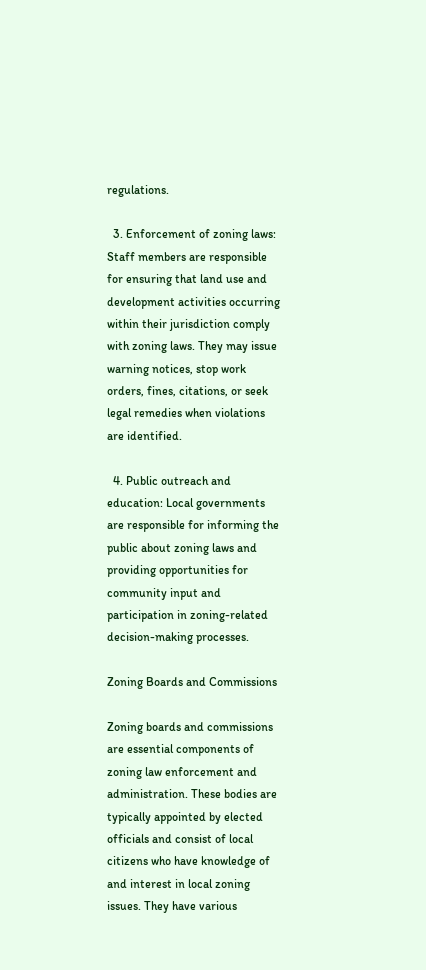regulations.

  3. Enforcement of zoning laws: Staff members are responsible for ensuring that land use and development activities occurring within their jurisdiction comply with zoning laws. They may issue warning notices, stop work orders, fines, citations, or seek legal remedies when violations are identified.

  4. Public outreach and education: Local governments are responsible for informing the public about zoning laws and providing opportunities for community input and participation in zoning-related decision-making processes.

Zoning Boards and Commissions

Zoning boards and commissions are essential components of zoning law enforcement and administration. These bodies are typically appointed by elected officials and consist of local citizens who have knowledge of and interest in local zoning issues. They have various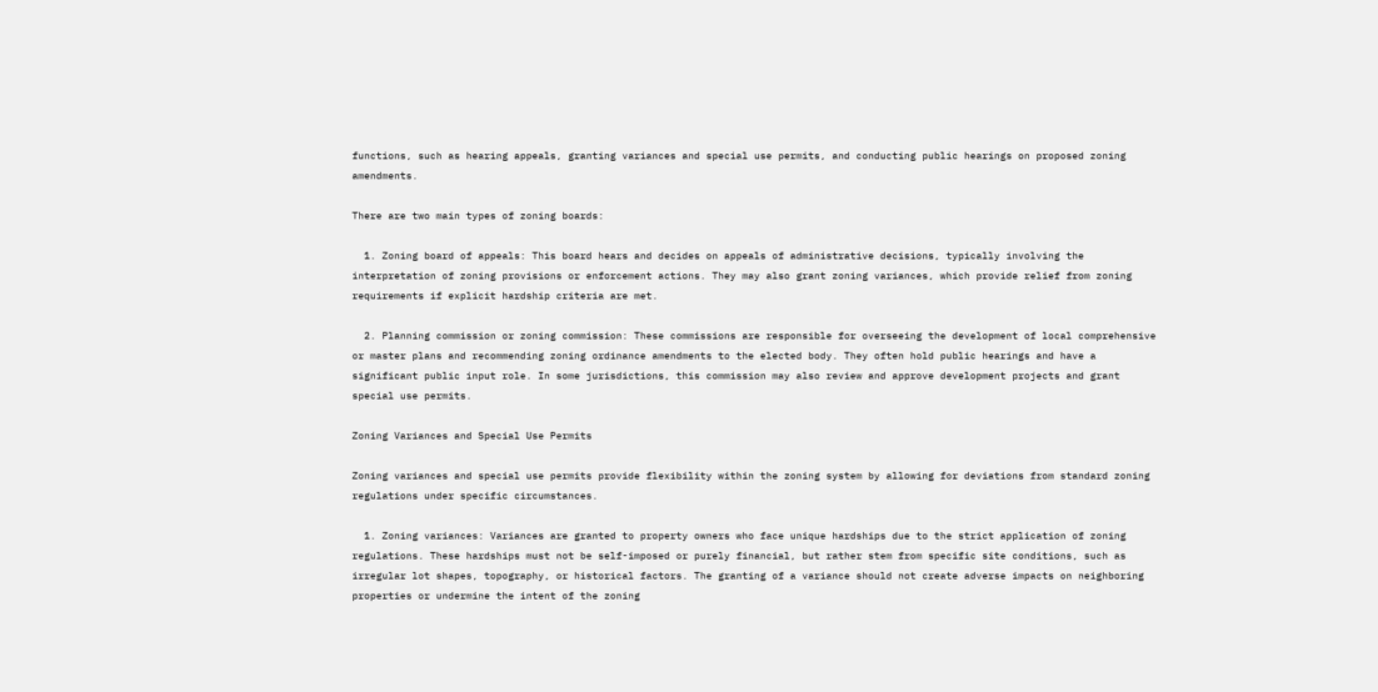functions, such as hearing appeals, granting variances and special use permits, and conducting public hearings on proposed zoning amendments.

There are two main types of zoning boards:

  1. Zoning board of appeals: This board hears and decides on appeals of administrative decisions, typically involving the interpretation of zoning provisions or enforcement actions. They may also grant zoning variances, which provide relief from zoning requirements if explicit hardship criteria are met.

  2. Planning commission or zoning commission: These commissions are responsible for overseeing the development of local comprehensive or master plans and recommending zoning ordinance amendments to the elected body. They often hold public hearings and have a significant public input role. In some jurisdictions, this commission may also review and approve development projects and grant special use permits.

Zoning Variances and Special Use Permits

Zoning variances and special use permits provide flexibility within the zoning system by allowing for deviations from standard zoning regulations under specific circumstances.

  1. Zoning variances: Variances are granted to property owners who face unique hardships due to the strict application of zoning regulations. These hardships must not be self-imposed or purely financial, but rather stem from specific site conditions, such as irregular lot shapes, topography, or historical factors. The granting of a variance should not create adverse impacts on neighboring properties or undermine the intent of the zoning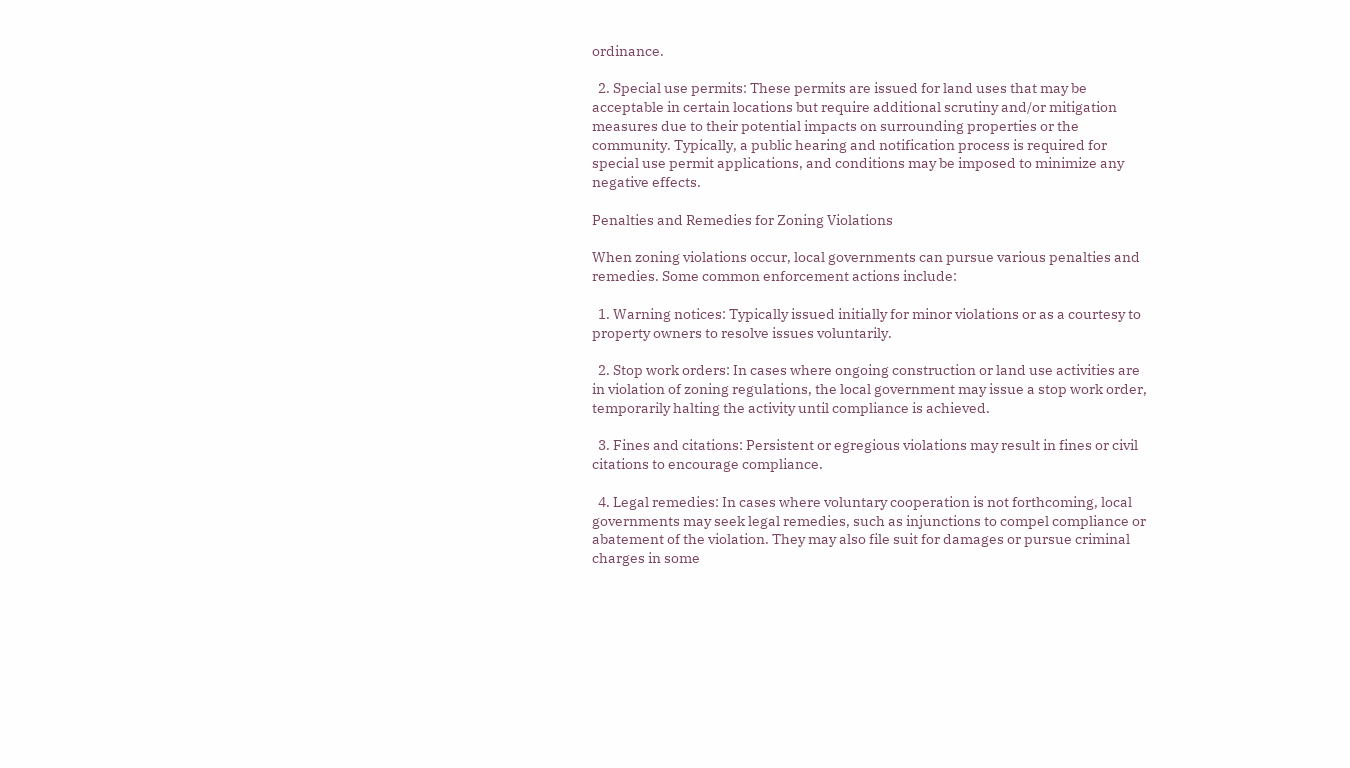ordinance.

  2. Special use permits: These permits are issued for land uses that may be acceptable in certain locations but require additional scrutiny and/or mitigation measures due to their potential impacts on surrounding properties or the community. Typically, a public hearing and notification process is required for special use permit applications, and conditions may be imposed to minimize any negative effects.

Penalties and Remedies for Zoning Violations

When zoning violations occur, local governments can pursue various penalties and remedies. Some common enforcement actions include:

  1. Warning notices: Typically issued initially for minor violations or as a courtesy to property owners to resolve issues voluntarily.

  2. Stop work orders: In cases where ongoing construction or land use activities are in violation of zoning regulations, the local government may issue a stop work order, temporarily halting the activity until compliance is achieved.

  3. Fines and citations: Persistent or egregious violations may result in fines or civil citations to encourage compliance.

  4. Legal remedies: In cases where voluntary cooperation is not forthcoming, local governments may seek legal remedies, such as injunctions to compel compliance or abatement of the violation. They may also file suit for damages or pursue criminal charges in some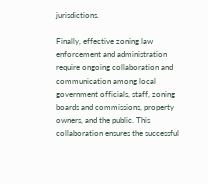jurisdictions.

Finally, effective zoning law enforcement and administration require ongoing collaboration and communication among local government officials, staff, zoning boards and commissions, property owners, and the public. This collaboration ensures the successful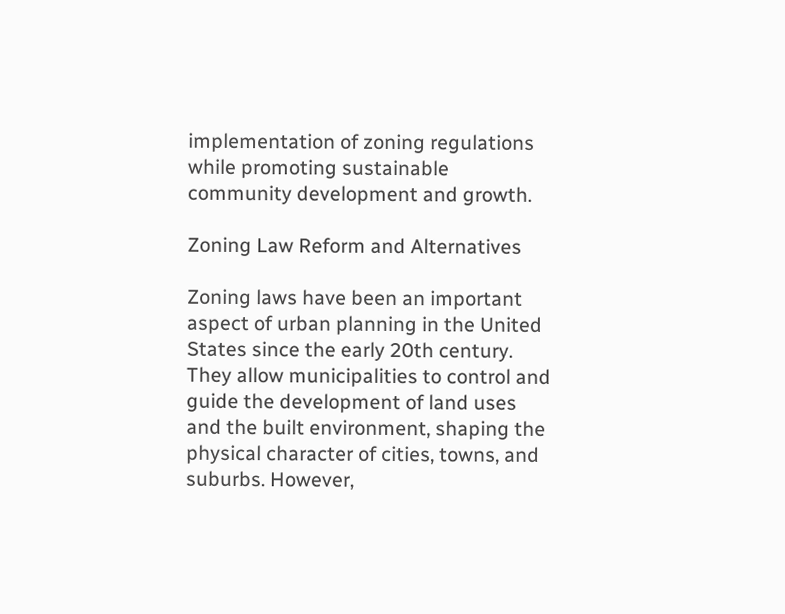implementation of zoning regulations while promoting sustainable community development and growth.

Zoning Law Reform and Alternatives

Zoning laws have been an important aspect of urban planning in the United States since the early 20th century. They allow municipalities to control and guide the development of land uses and the built environment, shaping the physical character of cities, towns, and suburbs. However,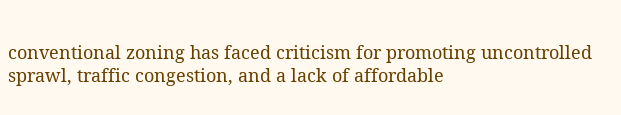conventional zoning has faced criticism for promoting uncontrolled sprawl, traffic congestion, and a lack of affordable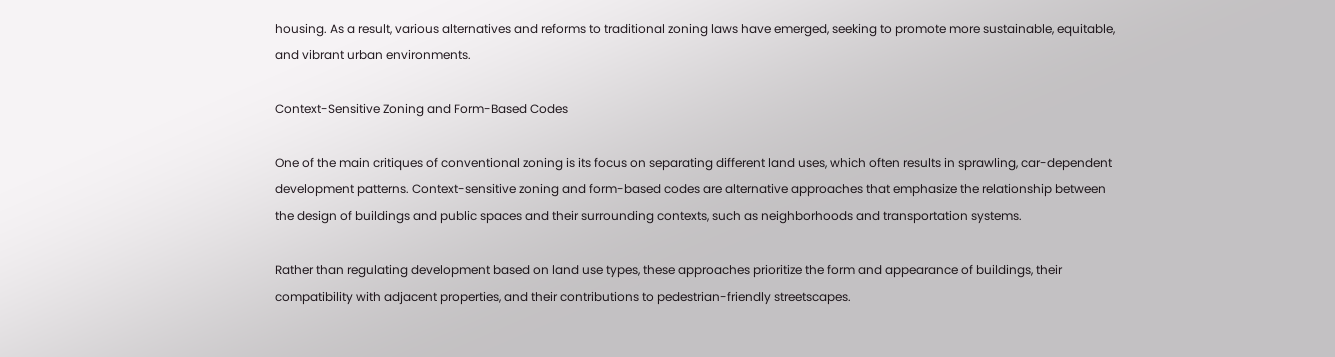housing. As a result, various alternatives and reforms to traditional zoning laws have emerged, seeking to promote more sustainable, equitable, and vibrant urban environments.

Context-Sensitive Zoning and Form-Based Codes

One of the main critiques of conventional zoning is its focus on separating different land uses, which often results in sprawling, car-dependent development patterns. Context-sensitive zoning and form-based codes are alternative approaches that emphasize the relationship between the design of buildings and public spaces and their surrounding contexts, such as neighborhoods and transportation systems.

Rather than regulating development based on land use types, these approaches prioritize the form and appearance of buildings, their compatibility with adjacent properties, and their contributions to pedestrian-friendly streetscapes.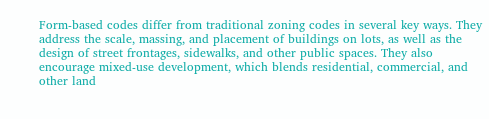Form-based codes differ from traditional zoning codes in several key ways. They address the scale, massing, and placement of buildings on lots, as well as the design of street frontages, sidewalks, and other public spaces. They also encourage mixed-use development, which blends residential, commercial, and other land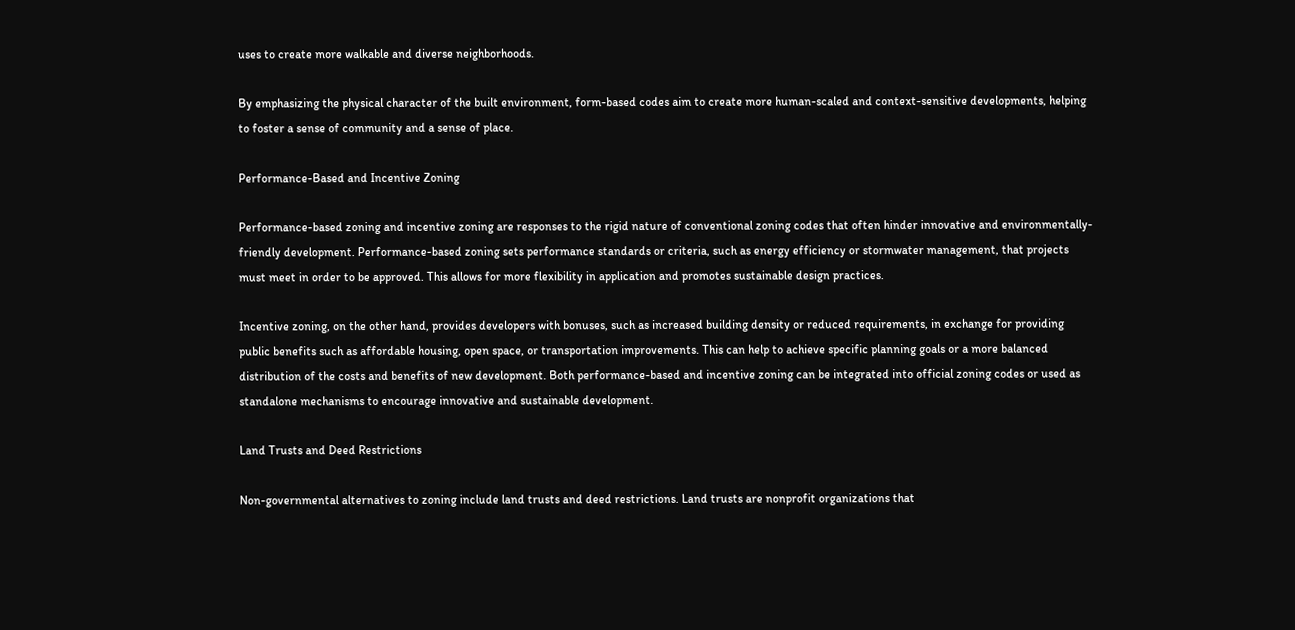uses to create more walkable and diverse neighborhoods.

By emphasizing the physical character of the built environment, form-based codes aim to create more human-scaled and context-sensitive developments, helping to foster a sense of community and a sense of place.

Performance-Based and Incentive Zoning

Performance-based zoning and incentive zoning are responses to the rigid nature of conventional zoning codes that often hinder innovative and environmentally-friendly development. Performance-based zoning sets performance standards or criteria, such as energy efficiency or stormwater management, that projects must meet in order to be approved. This allows for more flexibility in application and promotes sustainable design practices.

Incentive zoning, on the other hand, provides developers with bonuses, such as increased building density or reduced requirements, in exchange for providing public benefits such as affordable housing, open space, or transportation improvements. This can help to achieve specific planning goals or a more balanced distribution of the costs and benefits of new development. Both performance-based and incentive zoning can be integrated into official zoning codes or used as standalone mechanisms to encourage innovative and sustainable development.

Land Trusts and Deed Restrictions

Non-governmental alternatives to zoning include land trusts and deed restrictions. Land trusts are nonprofit organizations that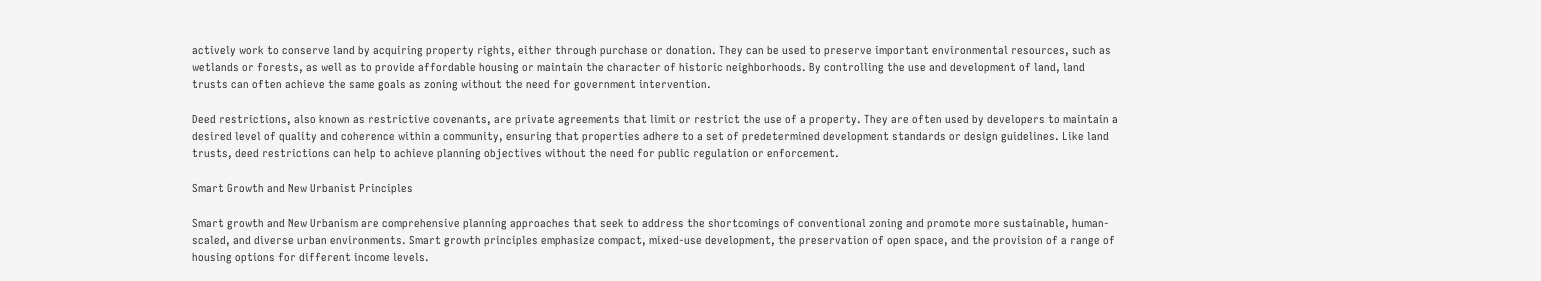actively work to conserve land by acquiring property rights, either through purchase or donation. They can be used to preserve important environmental resources, such as wetlands or forests, as well as to provide affordable housing or maintain the character of historic neighborhoods. By controlling the use and development of land, land trusts can often achieve the same goals as zoning without the need for government intervention.

Deed restrictions, also known as restrictive covenants, are private agreements that limit or restrict the use of a property. They are often used by developers to maintain a desired level of quality and coherence within a community, ensuring that properties adhere to a set of predetermined development standards or design guidelines. Like land trusts, deed restrictions can help to achieve planning objectives without the need for public regulation or enforcement.

Smart Growth and New Urbanist Principles

Smart growth and New Urbanism are comprehensive planning approaches that seek to address the shortcomings of conventional zoning and promote more sustainable, human-scaled, and diverse urban environments. Smart growth principles emphasize compact, mixed-use development, the preservation of open space, and the provision of a range of housing options for different income levels.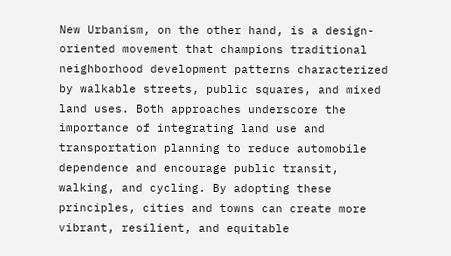New Urbanism, on the other hand, is a design-oriented movement that champions traditional neighborhood development patterns characterized by walkable streets, public squares, and mixed land uses. Both approaches underscore the importance of integrating land use and transportation planning to reduce automobile dependence and encourage public transit, walking, and cycling. By adopting these principles, cities and towns can create more vibrant, resilient, and equitable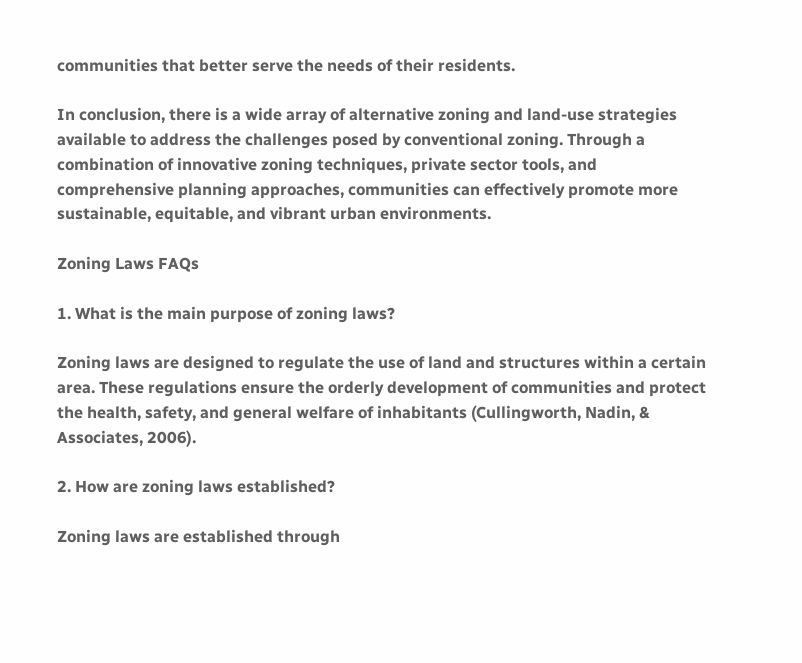communities that better serve the needs of their residents.

In conclusion, there is a wide array of alternative zoning and land-use strategies available to address the challenges posed by conventional zoning. Through a combination of innovative zoning techniques, private sector tools, and comprehensive planning approaches, communities can effectively promote more sustainable, equitable, and vibrant urban environments.

Zoning Laws FAQs

1. What is the main purpose of zoning laws?

Zoning laws are designed to regulate the use of land and structures within a certain area. These regulations ensure the orderly development of communities and protect the health, safety, and general welfare of inhabitants (Cullingworth, Nadin, & Associates, 2006).

2. How are zoning laws established?

Zoning laws are established through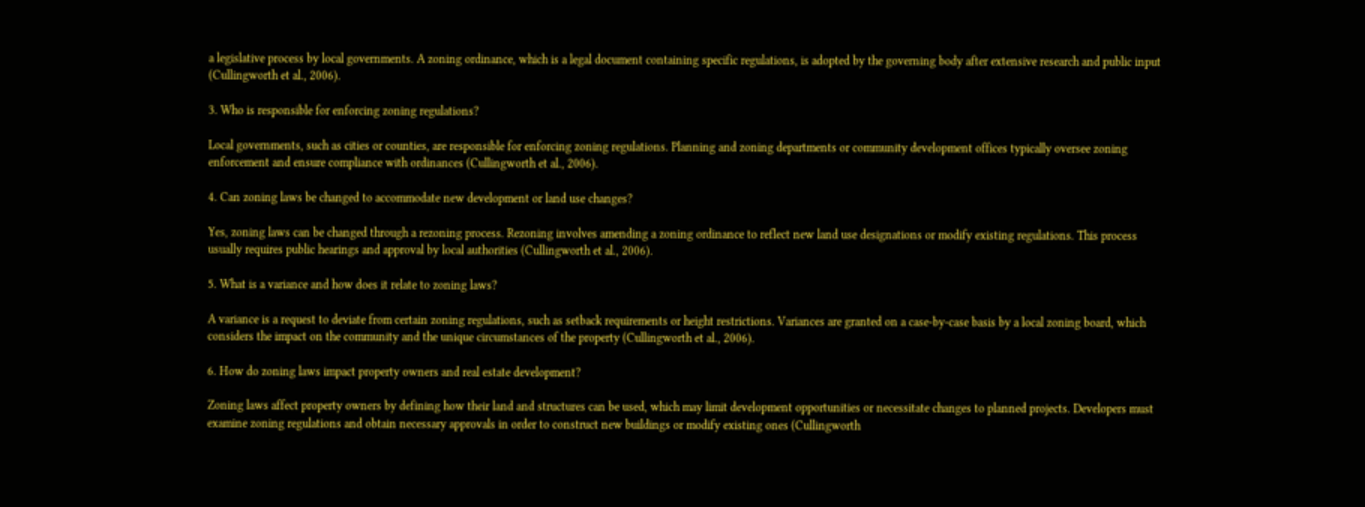a legislative process by local governments. A zoning ordinance, which is a legal document containing specific regulations, is adopted by the governing body after extensive research and public input (Cullingworth et al., 2006).

3. Who is responsible for enforcing zoning regulations?

Local governments, such as cities or counties, are responsible for enforcing zoning regulations. Planning and zoning departments or community development offices typically oversee zoning enforcement and ensure compliance with ordinances (Cullingworth et al., 2006).

4. Can zoning laws be changed to accommodate new development or land use changes?

Yes, zoning laws can be changed through a rezoning process. Rezoning involves amending a zoning ordinance to reflect new land use designations or modify existing regulations. This process usually requires public hearings and approval by local authorities (Cullingworth et al., 2006).

5. What is a variance and how does it relate to zoning laws?

A variance is a request to deviate from certain zoning regulations, such as setback requirements or height restrictions. Variances are granted on a case-by-case basis by a local zoning board, which considers the impact on the community and the unique circumstances of the property (Cullingworth et al., 2006).

6. How do zoning laws impact property owners and real estate development?

Zoning laws affect property owners by defining how their land and structures can be used, which may limit development opportunities or necessitate changes to planned projects. Developers must examine zoning regulations and obtain necessary approvals in order to construct new buildings or modify existing ones (Cullingworth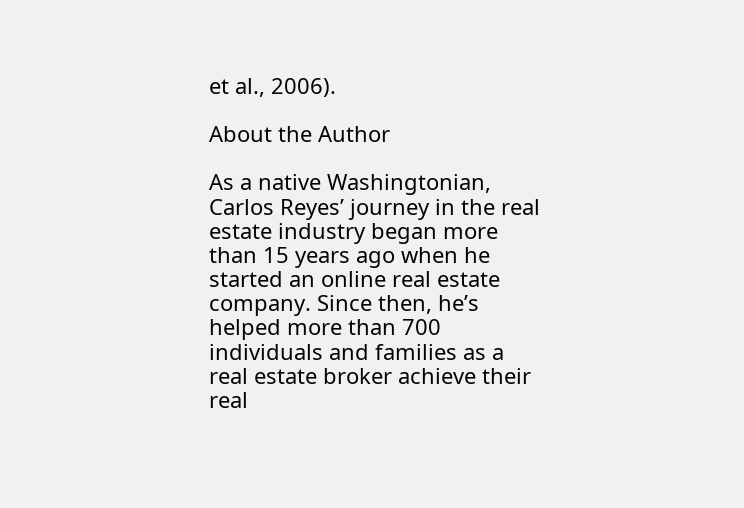et al., 2006).

About the Author

As a native Washingtonian, Carlos Reyes’ journey in the real estate industry began more than 15 years ago when he started an online real estate company. Since then, he’s helped more than 700 individuals and families as a real estate broker achieve their real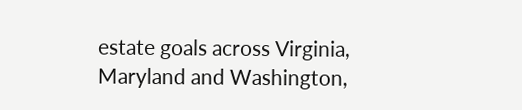estate goals across Virginia, Maryland and Washington,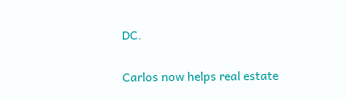DC.

Carlos now helps real estate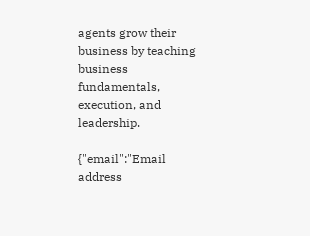agents grow their business by teaching business fundamentals, execution, and leadership.

{"email":"Email address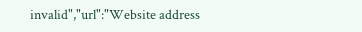invalid","url":"Website address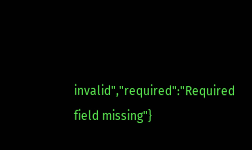invalid","required":"Required field missing"}